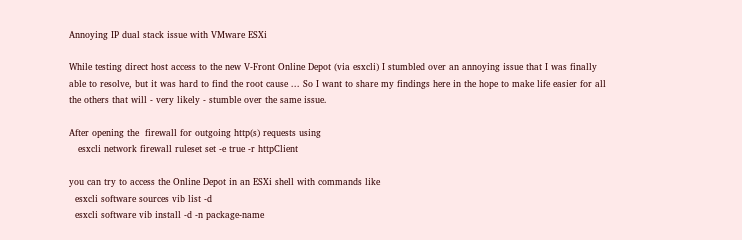Annoying IP dual stack issue with VMware ESXi

While testing direct host access to the new V-Front Online Depot (via esxcli) I stumbled over an annoying issue that I was finally able to resolve, but it was hard to find the root cause ... So I want to share my findings here in the hope to make life easier for all the others that will - very likely - stumble over the same issue.

After opening the  firewall for outgoing http(s) requests using
   esxcli network firewall ruleset set -e true -r httpClient

you can try to access the Online Depot in an ESXi shell with commands like
  esxcli software sources vib list -d
  esxcli software vib install -d -n package-name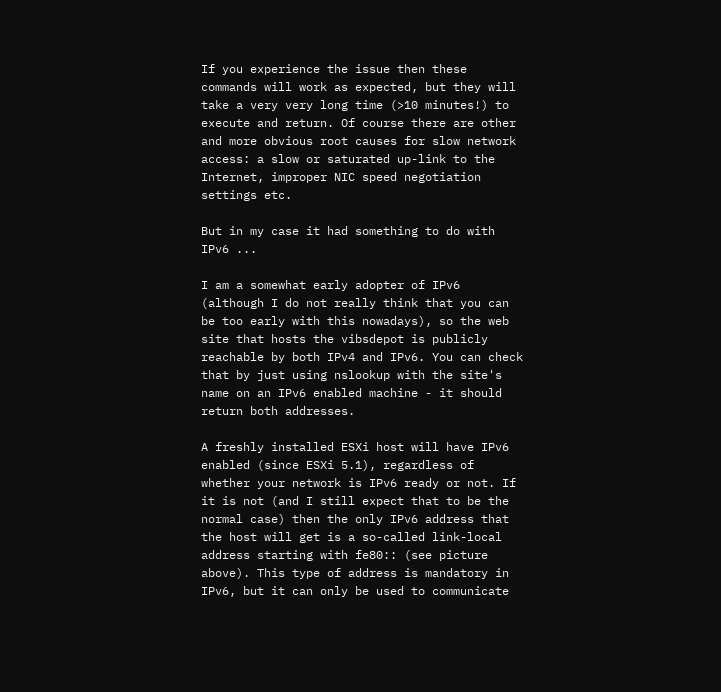If you experience the issue then these commands will work as expected, but they will take a very very long time (>10 minutes!) to execute and return. Of course there are other and more obvious root causes for slow network access: a slow or saturated up-link to the Internet, improper NIC speed negotiation settings etc.

But in my case it had something to do with IPv6 ...

I am a somewhat early adopter of IPv6 (although I do not really think that you can be too early with this nowadays), so the web site that hosts the vibsdepot is publicly reachable by both IPv4 and IPv6. You can check that by just using nslookup with the site's name on an IPv6 enabled machine - it should return both addresses.

A freshly installed ESXi host will have IPv6 enabled (since ESXi 5.1), regardless of whether your network is IPv6 ready or not. If it is not (and I still expect that to be the normal case) then the only IPv6 address that the host will get is a so-called link-local address starting with fe80:: (see picture above). This type of address is mandatory in IPv6, but it can only be used to communicate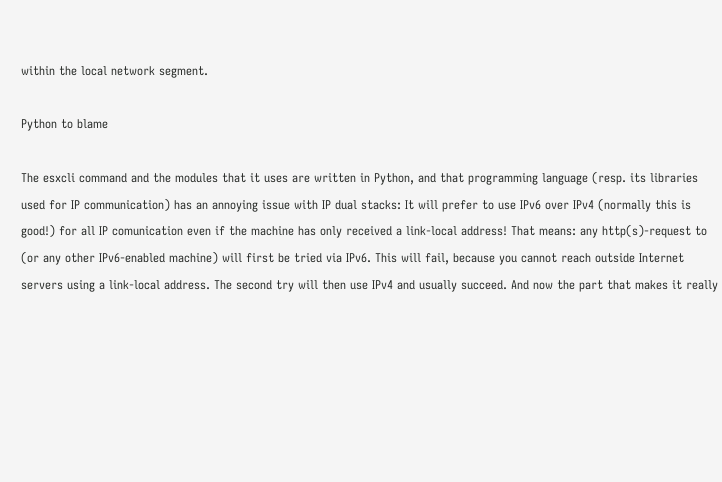within the local network segment.

Python to blame

The esxcli command and the modules that it uses are written in Python, and that programming language (resp. its libraries used for IP communication) has an annoying issue with IP dual stacks: It will prefer to use IPv6 over IPv4 (normally this is good!) for all IP comunication even if the machine has only received a link-local address! That means: any http(s)-request to (or any other IPv6-enabled machine) will first be tried via IPv6. This will fail, because you cannot reach outside Internet servers using a link-local address. The second try will then use IPv4 and usually succeed. And now the part that makes it really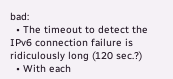bad:
  • The timeout to detect the IPv6 connection failure is ridiculously long (120 sec.?)
  • With each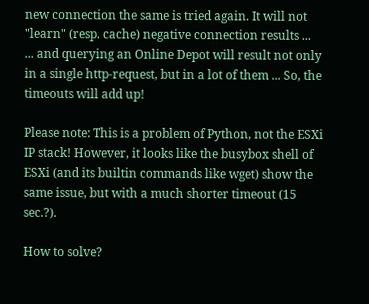new connection the same is tried again. It will not "learn" (resp. cache) negative connection results ...
... and querying an Online Depot will result not only in a single http-request, but in a lot of them ... So, the timeouts will add up!

Please note: This is a problem of Python, not the ESXi IP stack! However, it looks like the busybox shell of ESXi (and its builtin commands like wget) show the same issue, but with a much shorter timeout (15 sec.?).

How to solve?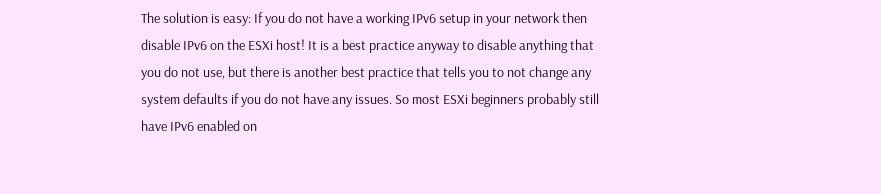The solution is easy: If you do not have a working IPv6 setup in your network then disable IPv6 on the ESXi host! It is a best practice anyway to disable anything that you do not use, but there is another best practice that tells you to not change any system defaults if you do not have any issues. So most ESXi beginners probably still have IPv6 enabled on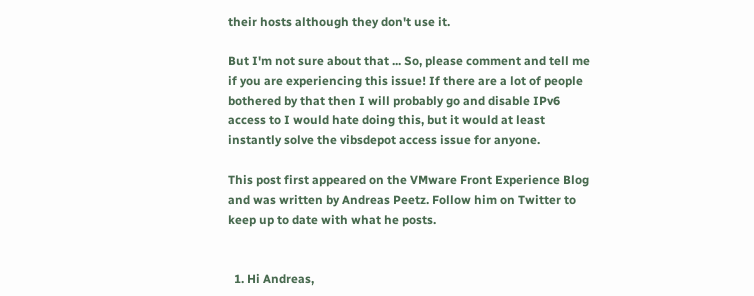their hosts although they don't use it.

But I'm not sure about that ... So, please comment and tell me if you are experiencing this issue! If there are a lot of people bothered by that then I will probably go and disable IPv6 access to I would hate doing this, but it would at least instantly solve the vibsdepot access issue for anyone.

This post first appeared on the VMware Front Experience Blog and was written by Andreas Peetz. Follow him on Twitter to keep up to date with what he posts.


  1. Hi Andreas,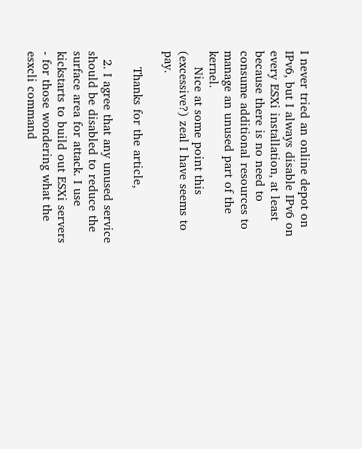I never tried an online depot on IPv6, but I always disable IPv6 on every ESXi installation, at least because there is no need to consume additional resources to manage an unused part of the kernel.
    Nice at some point this (excessive?) zeal I have seems to pay.

    Thanks for the article,

  2. I agree that any unused service should be disabled to reduce the surface area for attack. I use kickstarts to build out ESXi servers - for those wondering what the esxcli command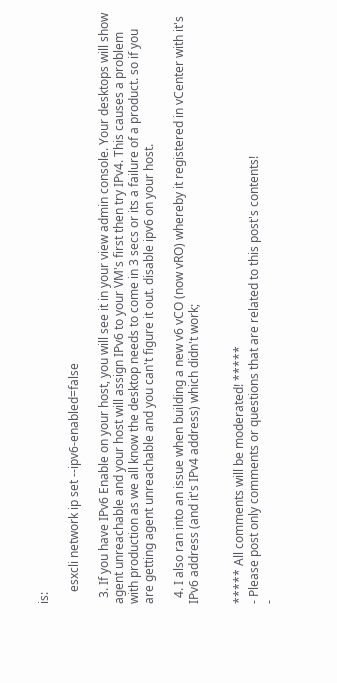is:

    esxcli network ip set --ipv6-enabled=false

  3. If you have IPv6 Enable on your host, you will see it in your view admin console. Your desktops will show agent unreachable and your host will assign IPv6 to your VM's first then try IPv4. This causes a problem with production as we all know the desktop needs to come in 3 secs or its a failure of a product. so if you are getting agent unreachable and you can't figure it out. disable ipv6 on your host.

  4. I also ran into an issue when building a new v6 vCO (now vRO) whereby it registered in vCenter with it's IPv6 address (and it's IPv4 address) which didn't work;


***** All comments will be moderated! *****
- Please post only comments or questions that are related to this post's contents!
-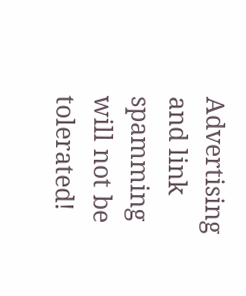Advertising and link spamming will not be tolerated!